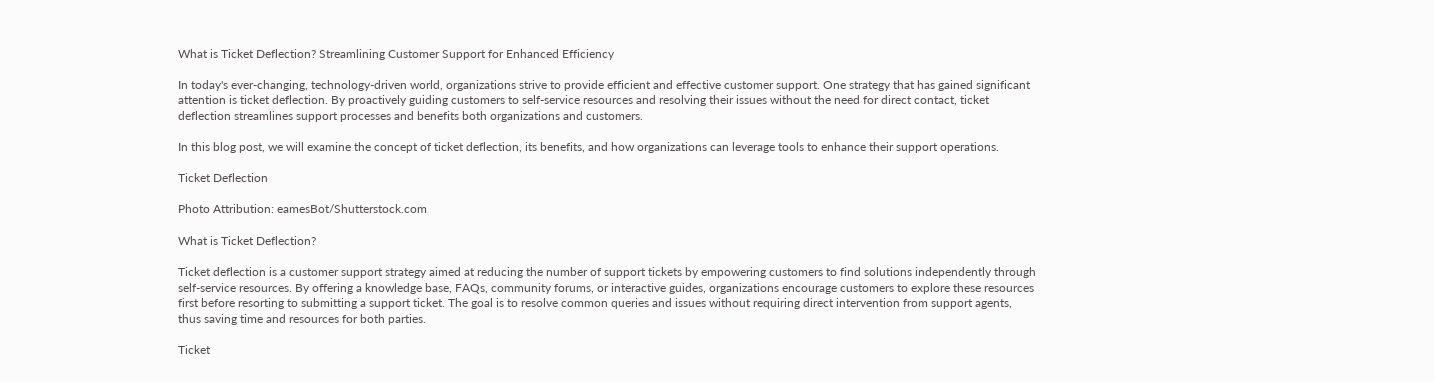What is Ticket Deflection? Streamlining Customer Support for Enhanced Efficiency

In today's ever-changing, technology-driven world, organizations strive to provide efficient and effective customer support. One strategy that has gained significant attention is ticket deflection. By proactively guiding customers to self-service resources and resolving their issues without the need for direct contact, ticket deflection streamlines support processes and benefits both organizations and customers.

In this blog post, we will examine the concept of ticket deflection, its benefits, and how organizations can leverage tools to enhance their support operations.

Ticket Deflection

Photo Attribution: eamesBot/Shutterstock.com

What is Ticket Deflection?

Ticket deflection is a customer support strategy aimed at reducing the number of support tickets by empowering customers to find solutions independently through self-service resources. By offering a knowledge base, FAQs, community forums, or interactive guides, organizations encourage customers to explore these resources first before resorting to submitting a support ticket. The goal is to resolve common queries and issues without requiring direct intervention from support agents, thus saving time and resources for both parties.

Ticket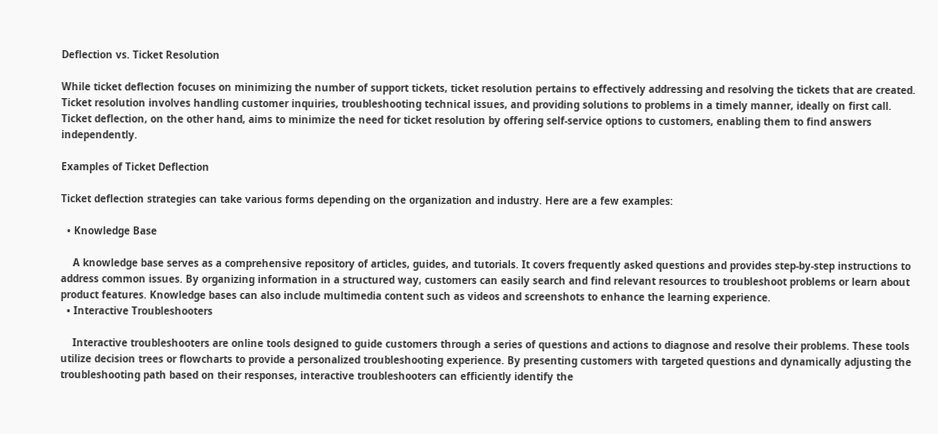Deflection vs. Ticket Resolution

While ticket deflection focuses on minimizing the number of support tickets, ticket resolution pertains to effectively addressing and resolving the tickets that are created. Ticket resolution involves handling customer inquiries, troubleshooting technical issues, and providing solutions to problems in a timely manner, ideally on first call. Ticket deflection, on the other hand, aims to minimize the need for ticket resolution by offering self-service options to customers, enabling them to find answers independently.

Examples of Ticket Deflection

Ticket deflection strategies can take various forms depending on the organization and industry. Here are a few examples:

  • Knowledge Base

    A knowledge base serves as a comprehensive repository of articles, guides, and tutorials. It covers frequently asked questions and provides step-by-step instructions to address common issues. By organizing information in a structured way, customers can easily search and find relevant resources to troubleshoot problems or learn about product features. Knowledge bases can also include multimedia content such as videos and screenshots to enhance the learning experience.
  • Interactive Troubleshooters

    Interactive troubleshooters are online tools designed to guide customers through a series of questions and actions to diagnose and resolve their problems. These tools utilize decision trees or flowcharts to provide a personalized troubleshooting experience. By presenting customers with targeted questions and dynamically adjusting the troubleshooting path based on their responses, interactive troubleshooters can efficiently identify the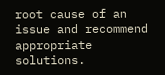root cause of an issue and recommend appropriate solutions.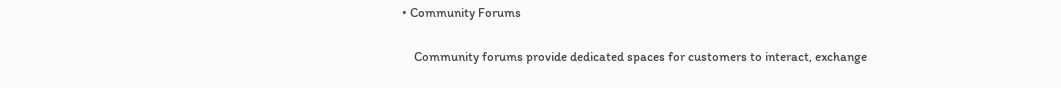• Community Forums

    Community forums provide dedicated spaces for customers to interact, exchange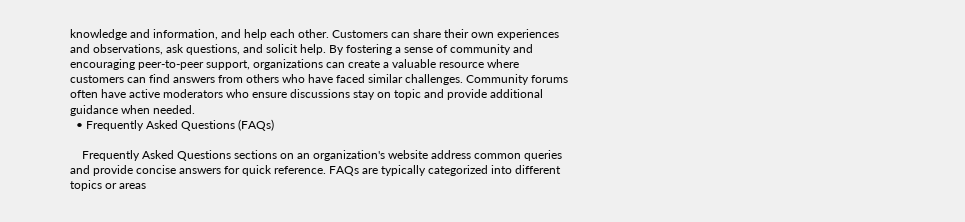knowledge and information, and help each other. Customers can share their own experiences and observations, ask questions, and solicit help. By fostering a sense of community and encouraging peer-to-peer support, organizations can create a valuable resource where customers can find answers from others who have faced similar challenges. Community forums often have active moderators who ensure discussions stay on topic and provide additional guidance when needed.
  • Frequently Asked Questions (FAQs)

    Frequently Asked Questions sections on an organization's website address common queries and provide concise answers for quick reference. FAQs are typically categorized into different topics or areas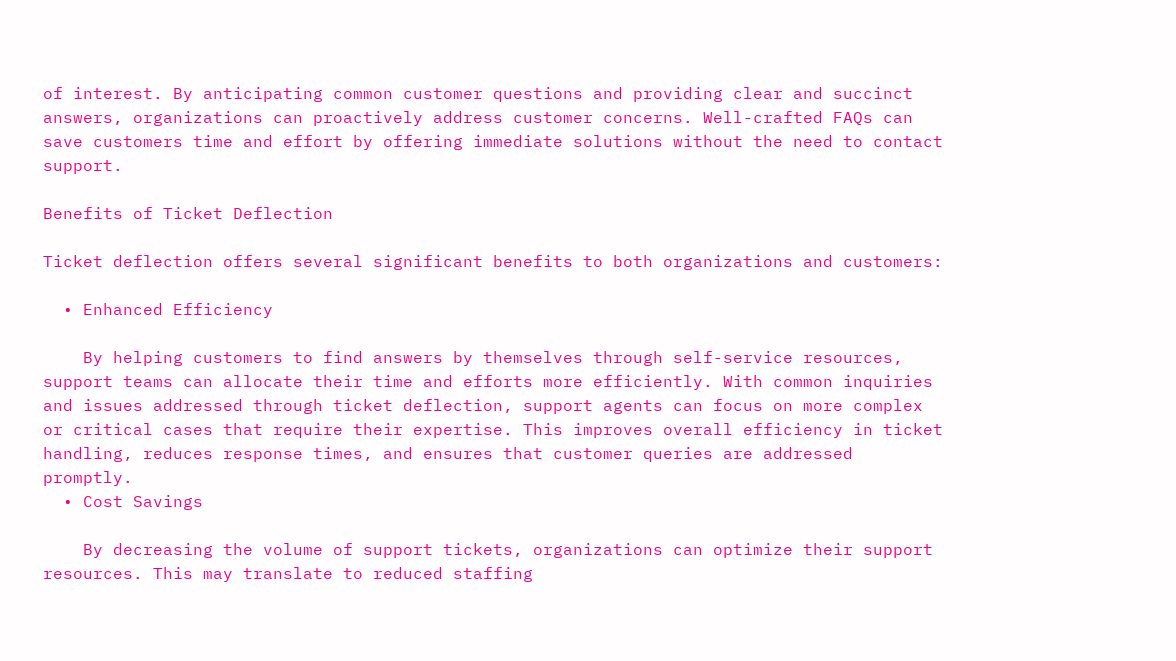of interest. By anticipating common customer questions and providing clear and succinct answers, organizations can proactively address customer concerns. Well-crafted FAQs can save customers time and effort by offering immediate solutions without the need to contact support.

Benefits of Ticket Deflection

Ticket deflection offers several significant benefits to both organizations and customers:

  • Enhanced Efficiency

    By helping customers to find answers by themselves through self-service resources, support teams can allocate their time and efforts more efficiently. With common inquiries and issues addressed through ticket deflection, support agents can focus on more complex or critical cases that require their expertise. This improves overall efficiency in ticket handling, reduces response times, and ensures that customer queries are addressed promptly.
  • Cost Savings

    By decreasing the volume of support tickets, organizations can optimize their support resources. This may translate to reduced staffing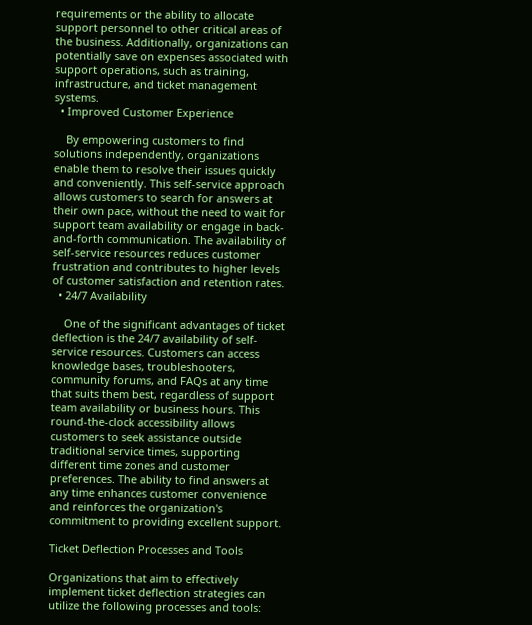requirements or the ability to allocate support personnel to other critical areas of the business. Additionally, organizations can potentially save on expenses associated with support operations, such as training, infrastructure, and ticket management systems.
  • Improved Customer Experience

    By empowering customers to find solutions independently, organizations enable them to resolve their issues quickly and conveniently. This self-service approach allows customers to search for answers at their own pace, without the need to wait for support team availability or engage in back-and-forth communication. The availability of self-service resources reduces customer frustration and contributes to higher levels of customer satisfaction and retention rates.
  • 24/7 Availability

    One of the significant advantages of ticket deflection is the 24/7 availability of self-service resources. Customers can access knowledge bases, troubleshooters, community forums, and FAQs at any time that suits them best, regardless of support team availability or business hours. This round-the-clock accessibility allows customers to seek assistance outside traditional service times, supporting different time zones and customer preferences. The ability to find answers at any time enhances customer convenience and reinforces the organization's commitment to providing excellent support.

Ticket Deflection Processes and Tools

Organizations that aim to effectively implement ticket deflection strategies can utilize the following processes and tools: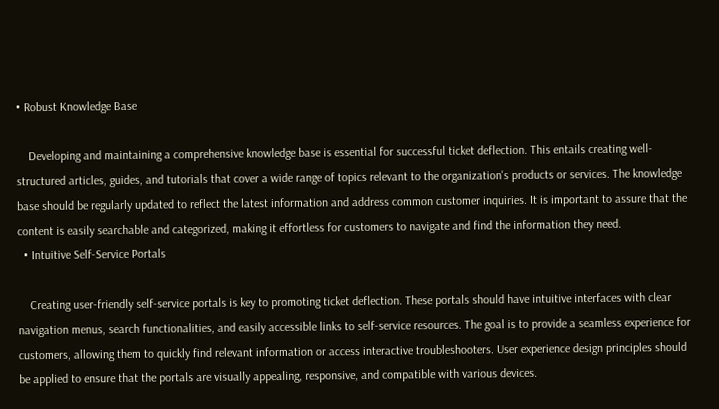• Robust Knowledge Base

    Developing and maintaining a comprehensive knowledge base is essential for successful ticket deflection. This entails creating well-structured articles, guides, and tutorials that cover a wide range of topics relevant to the organization's products or services. The knowledge base should be regularly updated to reflect the latest information and address common customer inquiries. It is important to assure that the content is easily searchable and categorized, making it effortless for customers to navigate and find the information they need.
  • Intuitive Self-Service Portals

    Creating user-friendly self-service portals is key to promoting ticket deflection. These portals should have intuitive interfaces with clear navigation menus, search functionalities, and easily accessible links to self-service resources. The goal is to provide a seamless experience for customers, allowing them to quickly find relevant information or access interactive troubleshooters. User experience design principles should be applied to ensure that the portals are visually appealing, responsive, and compatible with various devices.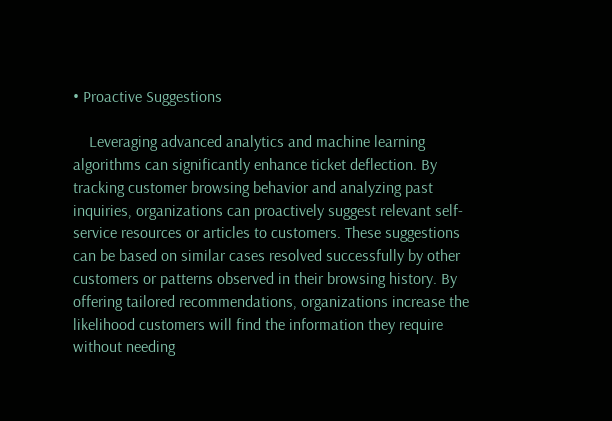• Proactive Suggestions

    Leveraging advanced analytics and machine learning algorithms can significantly enhance ticket deflection. By tracking customer browsing behavior and analyzing past inquiries, organizations can proactively suggest relevant self-service resources or articles to customers. These suggestions can be based on similar cases resolved successfully by other customers or patterns observed in their browsing history. By offering tailored recommendations, organizations increase the likelihood customers will find the information they require without needing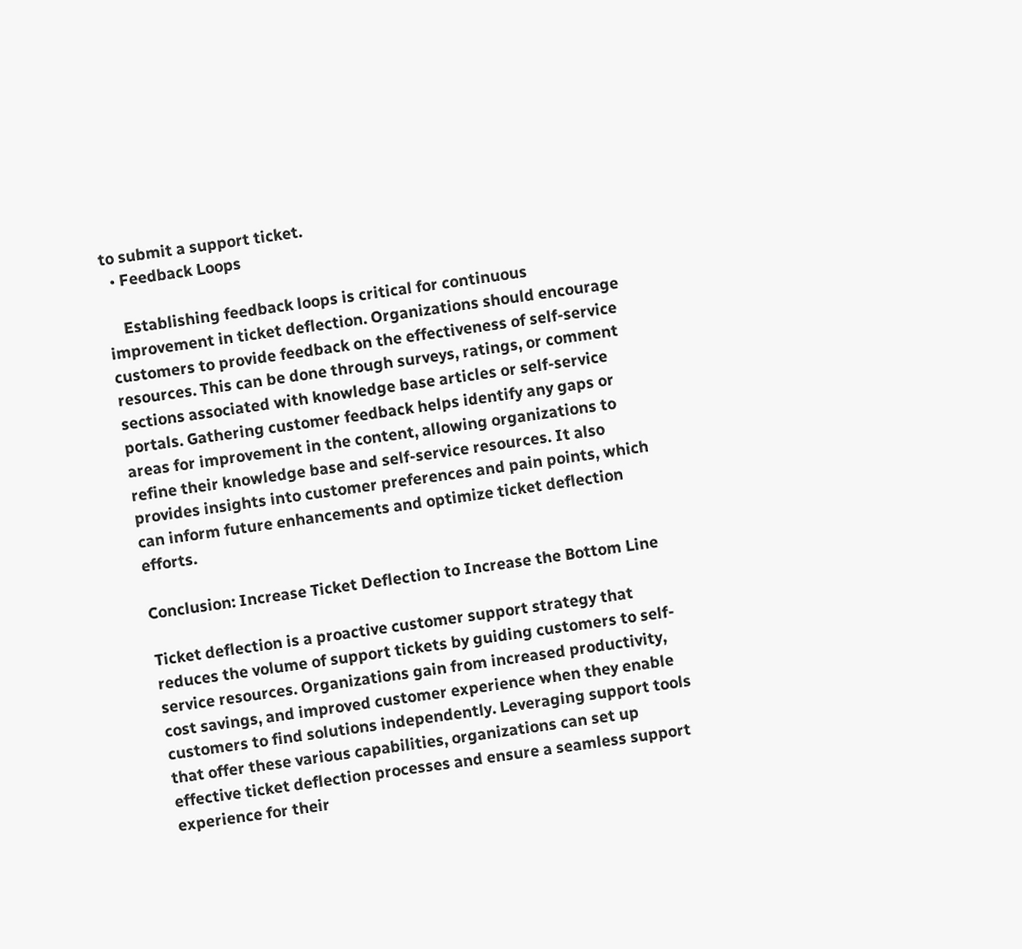to submit a support ticket.
  • Feedback Loops

    Establishing feedback loops is critical for continuous improvement in ticket deflection. Organizations should encourage customers to provide feedback on the effectiveness of self-service resources. This can be done through surveys, ratings, or comment sections associated with knowledge base articles or self-service portals. Gathering customer feedback helps identify any gaps or areas for improvement in the content, allowing organizations to refine their knowledge base and self-service resources. It also provides insights into customer preferences and pain points, which can inform future enhancements and optimize ticket deflection efforts.

Conclusion: Increase Ticket Deflection to Increase the Bottom Line

Ticket deflection is a proactive customer support strategy that reduces the volume of support tickets by guiding customers to self-service resources. Organizations gain from increased productivity, cost savings, and improved customer experience when they enable customers to find solutions independently. Leveraging support tools that offer these various capabilities, organizations can set up effective ticket deflection processes and ensure a seamless support experience for their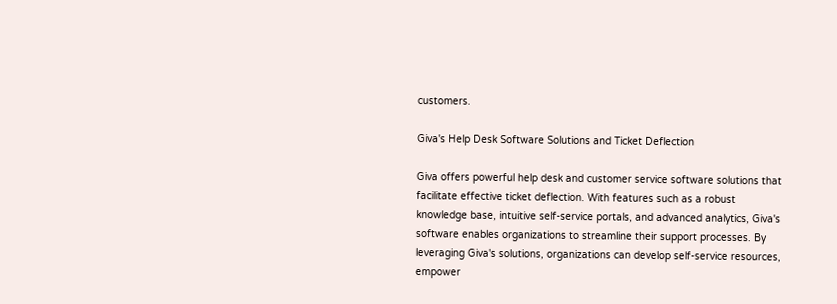customers.

Giva's Help Desk Software Solutions and Ticket Deflection

Giva offers powerful help desk and customer service software solutions that facilitate effective ticket deflection. With features such as a robust knowledge base, intuitive self-service portals, and advanced analytics, Giva's software enables organizations to streamline their support processes. By leveraging Giva's solutions, organizations can develop self-service resources, empower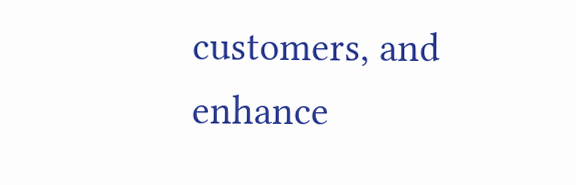customers, and enhance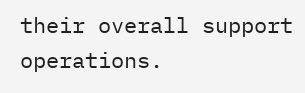their overall support operations.